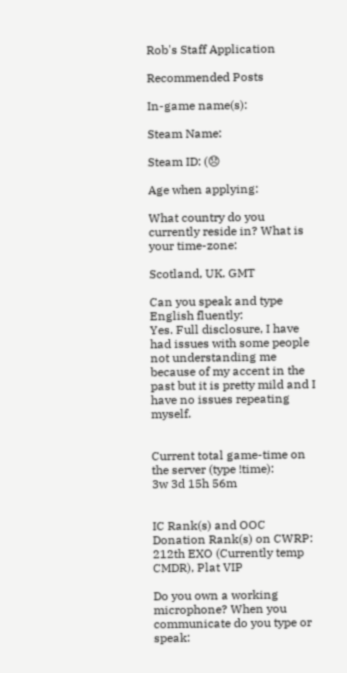Rob's Staff Application

Recommended Posts

In-game name(s):

Steam Name:

Steam ID: (😞

Age when applying:

What country do you currently reside in? What is your time-zone:

Scotland, UK. GMT

Can you speak and type English fluently:
Yes. Full disclosure, I have had issues with some people not understanding me because of my accent in the past but it is pretty mild and I have no issues repeating myself.


Current total game-time on the server (type !time):
3w 3d 15h 56m


IC Rank(s) and OOC Donation Rank(s) on CWRP:
212th EXO (Currently temp CMDR), Plat VIP

Do you own a working microphone? When you communicate do you type or speak: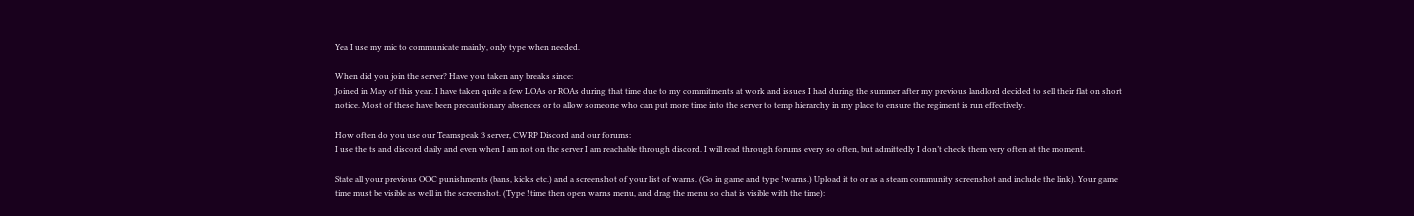Yea I use my mic to communicate mainly, only type when needed.

When did you join the server? Have you taken any breaks since:
Joined in May of this year. I have taken quite a few LOAs or ROAs during that time due to my commitments at work and issues I had during the summer after my previous landlord decided to sell their flat on short notice. Most of these have been precautionary absences or to allow someone who can put more time into the server to temp hierarchy in my place to ensure the regiment is run effectively.

How often do you use our Teamspeak 3 server, CWRP Discord and our forums:
I use the ts and discord daily and even when I am not on the server I am reachable through discord. I will read through forums every so often, but admittedly I don’t check them very often at the moment.

State all your previous OOC punishments (bans, kicks etc.) and a screenshot of your list of warns. (Go in game and type !warns.) Upload it to or as a steam community screenshot and include the link). Your game time must be visible as well in the screenshot. (Type !time then open warns menu, and drag the menu so chat is visible with the time):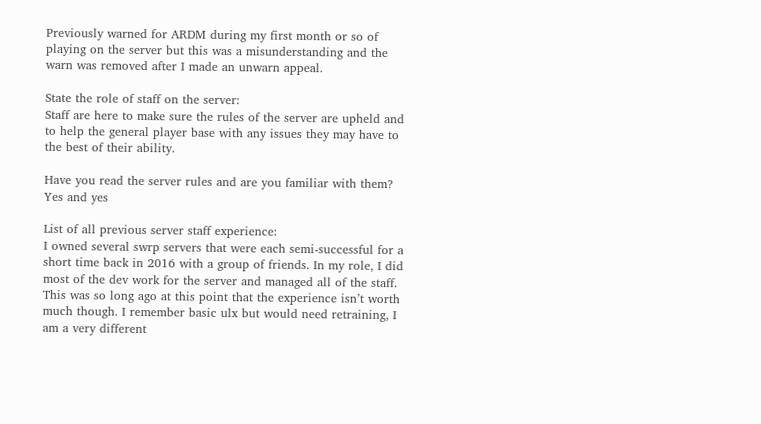Previously warned for ARDM during my first month or so of playing on the server but this was a misunderstanding and the warn was removed after I made an unwarn appeal.

State the role of staff on the server:
Staff are here to make sure the rules of the server are upheld and to help the general player base with any issues they may have to the best of their ability.

Have you read the server rules and are you familiar with them?
Yes and yes

List of all previous server staff experience:
I owned several swrp servers that were each semi-successful for a short time back in 2016 with a group of friends. In my role, I did most of the dev work for the server and managed all of the staff.
This was so long ago at this point that the experience isn’t worth much though. I remember basic ulx but would need retraining, I am a very different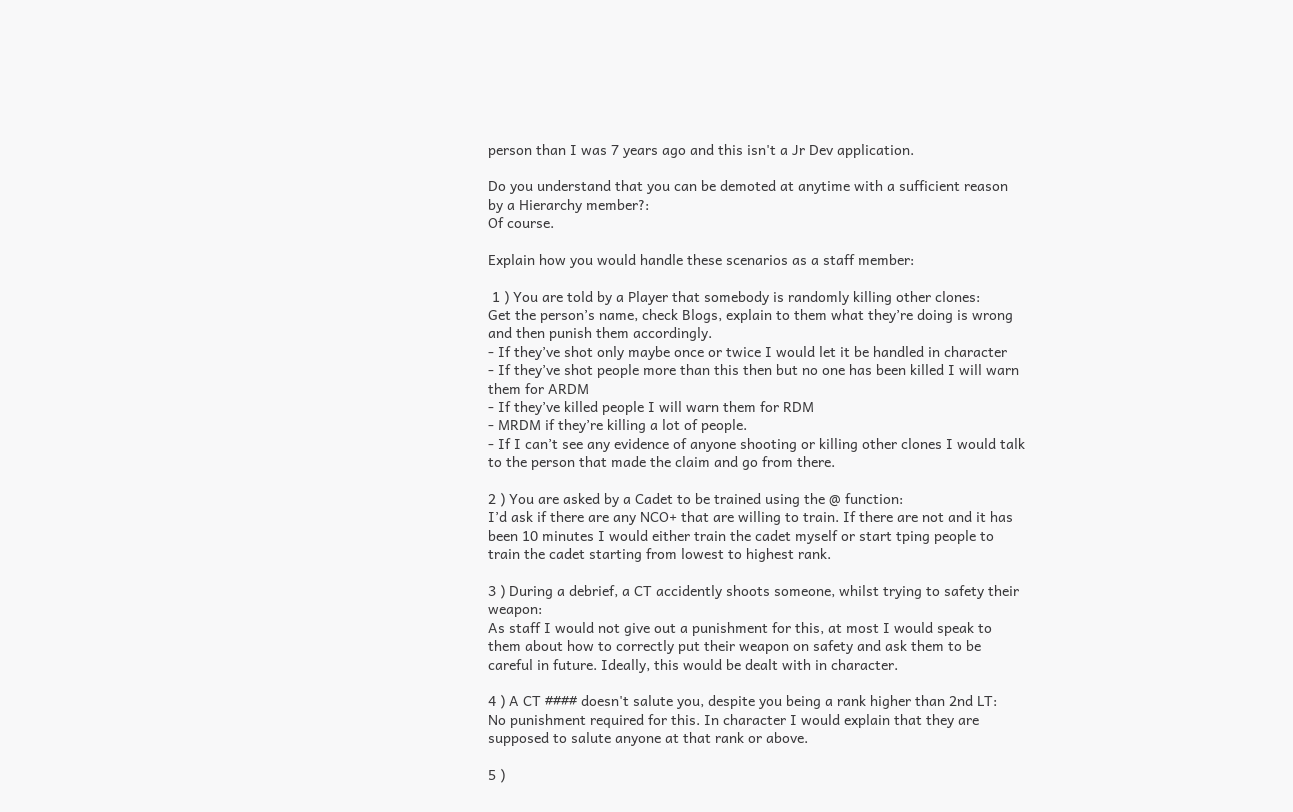person than I was 7 years ago and this isn't a Jr Dev application.

Do you understand that you can be demoted at anytime with a sufficient reason by a Hierarchy member?:
Of course.

Explain how you would handle these scenarios as a staff member:

 1 ) You are told by a Player that somebody is randomly killing other clones:
Get the person’s name, check Blogs, explain to them what they’re doing is wrong and then punish them accordingly.
- If they’ve shot only maybe once or twice I would let it be handled in character
- If they’ve shot people more than this then but no one has been killed I will warn them for ARDM
- If they’ve killed people I will warn them for RDM
- MRDM if they’re killing a lot of people.
- If I can’t see any evidence of anyone shooting or killing other clones I would talk to the person that made the claim and go from there.

2 ) You are asked by a Cadet to be trained using the @ function:
I’d ask if there are any NCO+ that are willing to train. If there are not and it has been 10 minutes I would either train the cadet myself or start tping people to train the cadet starting from lowest to highest rank.

3 ) During a debrief, a CT accidently shoots someone, whilst trying to safety their weapon:
As staff I would not give out a punishment for this, at most I would speak to them about how to correctly put their weapon on safety and ask them to be careful in future. Ideally, this would be dealt with in character.

4 ) A CT #### doesn't salute you, despite you being a rank higher than 2nd LT:
No punishment required for this. In character I would explain that they are supposed to salute anyone at that rank or above.

5 )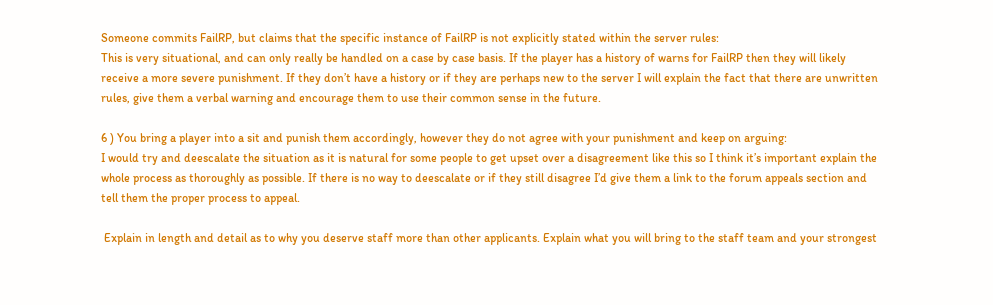Someone commits FailRP, but claims that the specific instance of FailRP is not explicitly stated within the server rules:
This is very situational, and can only really be handled on a case by case basis. If the player has a history of warns for FailRP then they will likely receive a more severe punishment. If they don’t have a history or if they are perhaps new to the server I will explain the fact that there are unwritten rules, give them a verbal warning and encourage them to use their common sense in the future.

6 ) You bring a player into a sit and punish them accordingly, however they do not agree with your punishment and keep on arguing:
I would try and deescalate the situation as it is natural for some people to get upset over a disagreement like this so I think it’s important explain the whole process as thoroughly as possible. If there is no way to deescalate or if they still disagree I’d give them a link to the forum appeals section and tell them the proper process to appeal.

 Explain in length and detail as to why you deserve staff more than other applicants. Explain what you will bring to the staff team and your strongest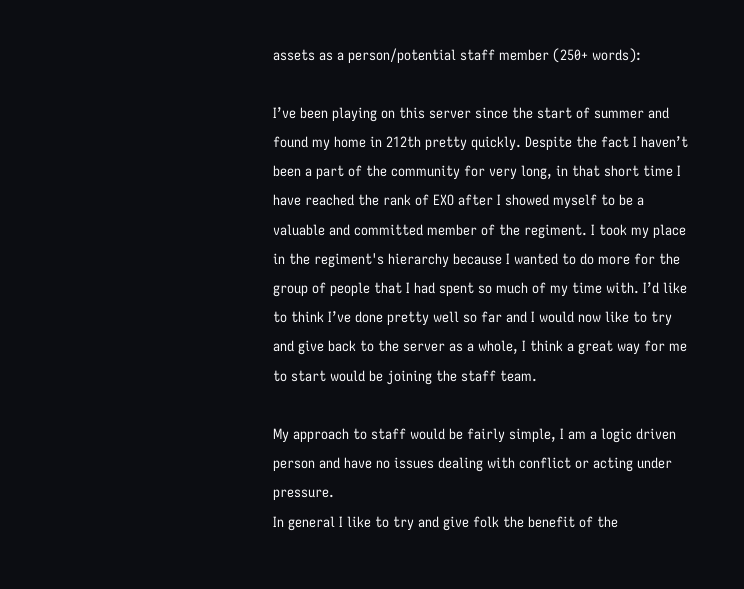assets as a person/potential staff member (250+ words):

I’ve been playing on this server since the start of summer and found my home in 212th pretty quickly. Despite the fact I haven’t been a part of the community for very long, in that short time I have reached the rank of EXO after I showed myself to be a valuable and committed member of the regiment. I took my place in the regiment's hierarchy because I wanted to do more for the group of people that I had spent so much of my time with. I’d like to think I’ve done pretty well so far and I would now like to try and give back to the server as a whole, I think a great way for me to start would be joining the staff team.

My approach to staff would be fairly simple, I am a logic driven person and have no issues dealing with conflict or acting under pressure.
In general I like to try and give folk the benefit of the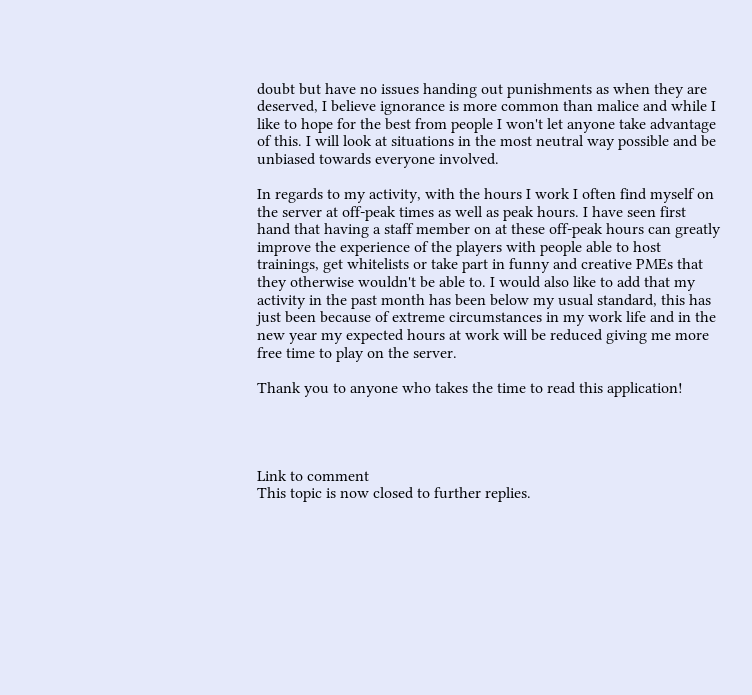doubt but have no issues handing out punishments as when they are deserved, I believe ignorance is more common than malice and while I like to hope for the best from people I won't let anyone take advantage of this. I will look at situations in the most neutral way possible and be unbiased towards everyone involved.

In regards to my activity, with the hours I work I often find myself on the server at off-peak times as well as peak hours. I have seen first hand that having a staff member on at these off-peak hours can greatly improve the experience of the players with people able to host trainings, get whitelists or take part in funny and creative PMEs that they otherwise wouldn't be able to. I would also like to add that my activity in the past month has been below my usual standard, this has just been because of extreme circumstances in my work life and in the new year my expected hours at work will be reduced giving me more free time to play on the server.

Thank you to anyone who takes the time to read this application!




Link to comment
This topic is now closed to further replies.